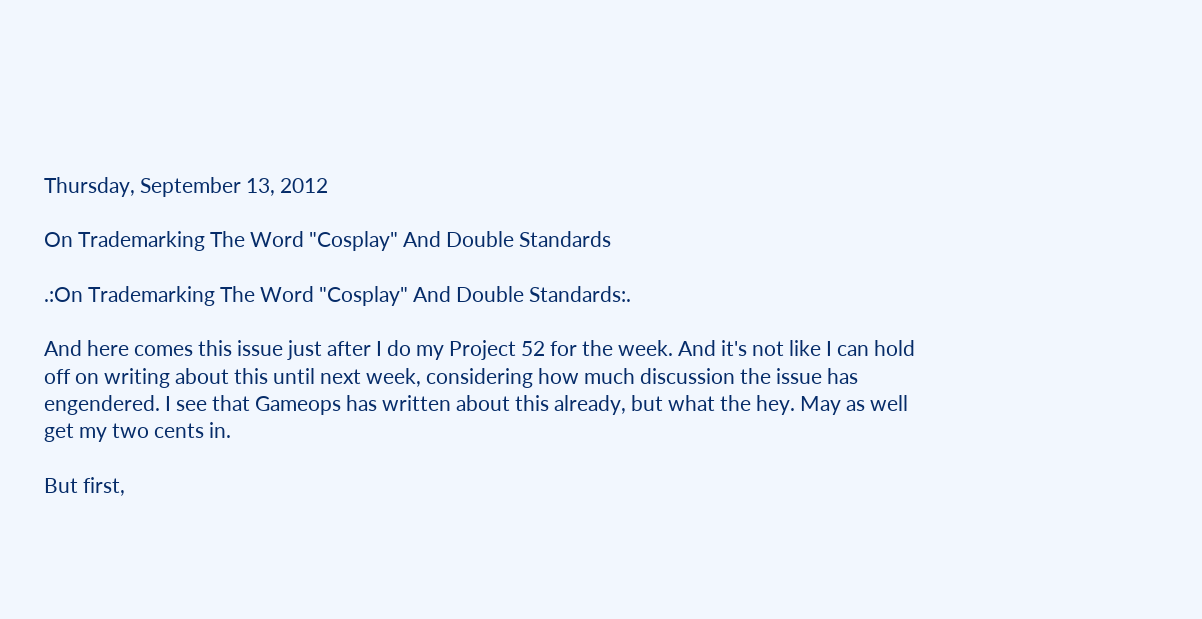Thursday, September 13, 2012

On Trademarking The Word "Cosplay" And Double Standards

.:On Trademarking The Word "Cosplay" And Double Standards:.

And here comes this issue just after I do my Project 52 for the week. And it's not like I can hold off on writing about this until next week, considering how much discussion the issue has engendered. I see that Gameops has written about this already, but what the hey. May as well get my two cents in.

But first,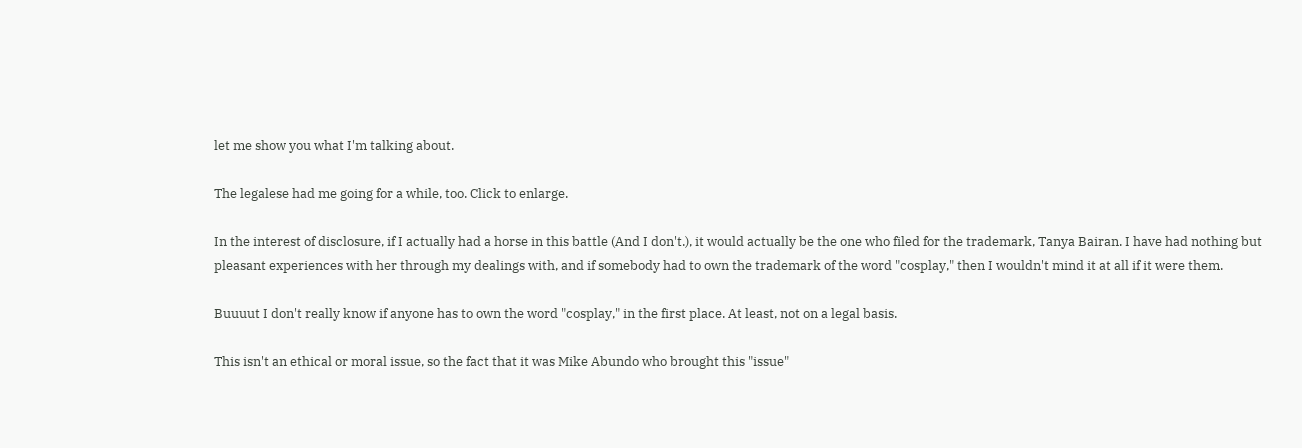let me show you what I'm talking about.

The legalese had me going for a while, too. Click to enlarge.

In the interest of disclosure, if I actually had a horse in this battle (And I don't.), it would actually be the one who filed for the trademark, Tanya Bairan. I have had nothing but pleasant experiences with her through my dealings with, and if somebody had to own the trademark of the word "cosplay," then I wouldn't mind it at all if it were them.

Buuuut I don't really know if anyone has to own the word "cosplay," in the first place. At least, not on a legal basis.

This isn't an ethical or moral issue, so the fact that it was Mike Abundo who brought this "issue"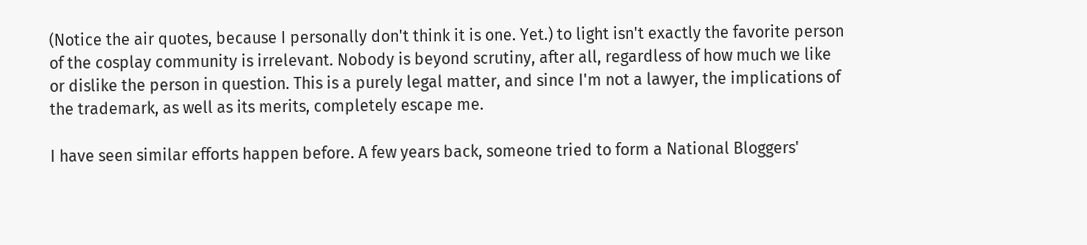(Notice the air quotes, because I personally don't think it is one. Yet.) to light isn't exactly the favorite person of the cosplay community is irrelevant. Nobody is beyond scrutiny, after all, regardless of how much we like or dislike the person in question. This is a purely legal matter, and since I'm not a lawyer, the implications of the trademark, as well as its merits, completely escape me.

I have seen similar efforts happen before. A few years back, someone tried to form a National Bloggers'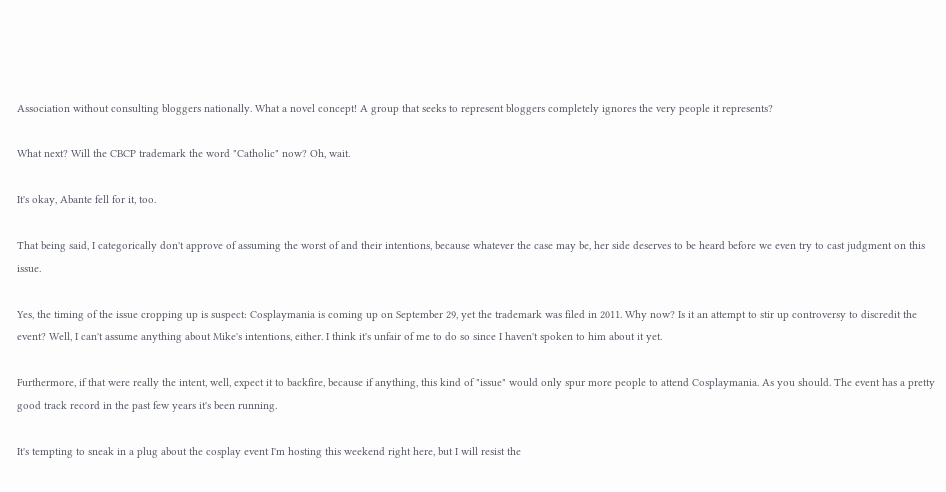Association without consulting bloggers nationally. What a novel concept! A group that seeks to represent bloggers completely ignores the very people it represents?

What next? Will the CBCP trademark the word "Catholic" now? Oh, wait.

It's okay, Abante fell for it, too.

That being said, I categorically don't approve of assuming the worst of and their intentions, because whatever the case may be, her side deserves to be heard before we even try to cast judgment on this issue.

Yes, the timing of the issue cropping up is suspect: Cosplaymania is coming up on September 29, yet the trademark was filed in 2011. Why now? Is it an attempt to stir up controversy to discredit the event? Well, I can't assume anything about Mike's intentions, either. I think it's unfair of me to do so since I haven't spoken to him about it yet.

Furthermore, if that were really the intent, well, expect it to backfire, because if anything, this kind of "issue" would only spur more people to attend Cosplaymania. As you should. The event has a pretty good track record in the past few years it's been running.

It's tempting to sneak in a plug about the cosplay event I'm hosting this weekend right here, but I will resist the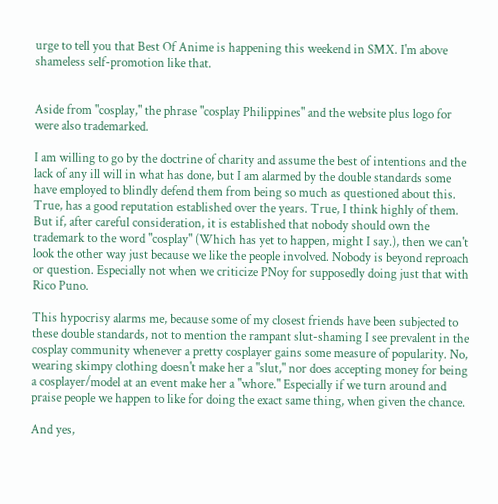urge to tell you that Best Of Anime is happening this weekend in SMX. I'm above shameless self-promotion like that.


Aside from "cosplay," the phrase "cosplay Philippines" and the website plus logo for were also trademarked.

I am willing to go by the doctrine of charity and assume the best of intentions and the lack of any ill will in what has done, but I am alarmed by the double standards some have employed to blindly defend them from being so much as questioned about this. True, has a good reputation established over the years. True, I think highly of them. But if, after careful consideration, it is established that nobody should own the trademark to the word "cosplay" (Which has yet to happen, might I say.), then we can't look the other way just because we like the people involved. Nobody is beyond reproach or question. Especially not when we criticize PNoy for supposedly doing just that with Rico Puno.

This hypocrisy alarms me, because some of my closest friends have been subjected to these double standards, not to mention the rampant slut-shaming I see prevalent in the cosplay community whenever a pretty cosplayer gains some measure of popularity. No, wearing skimpy clothing doesn't make her a "slut," nor does accepting money for being a cosplayer/model at an event make her a "whore." Especially if we turn around and praise people we happen to like for doing the exact same thing, when given the chance.

And yes,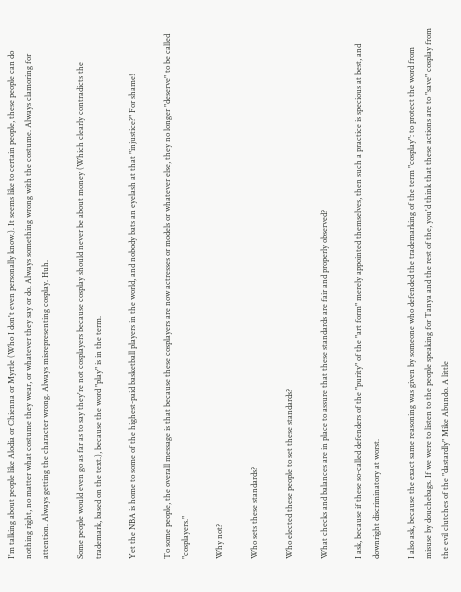I'm talking about people like Alodia or Chienna or Myrtle (Who I don't even personally know.). It seems like to certain people, these people can do nothing right, no matter what costume they wear, or whatever they say or do. Always something wrong with the costume. Always clamoring for attention. Always getting the character wrong. Always misrepresenting cosplay. Huh.

Some people would even go as far as to say they're not cosplayers because cosplay should never be about money (Which clearly contradicts the trademark, based on the text.), because the word "play" is in the term.

Yet the NBA is home to some of the highest-paid basketball players in the world, and nobody bats an eyelash at that "injustice?" For shame!

To some people, the overall message is that because these cosplayers are now actresses or models or whatever else, they no longer "deserve" to be called "cosplayers."

Why not?

Who sets these standards?

Who elected these people to set these standards?

What checks and balances are in place to assure that these standards are fair and properly observed?

I ask, because if these so-called defenders of the "purity" of the "art form" merely appointed themselves, then such a practice is specious at best, and downright discriminatory at worst.

I also ask, because the exact same reasoning was given by someone who defended the trademarking of the term "cosplay": to protect the word from misuse by douchebags. If we were to listen to the people speaking for Tanya and the rest of the, you'd think that these actions are to "save" cosplay from the evil clutches of the "dastardly" Mike Abundo. A little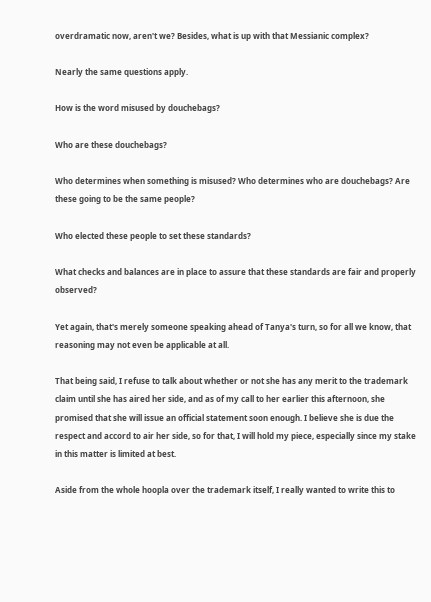overdramatic now, aren't we? Besides, what is up with that Messianic complex?

Nearly the same questions apply.

How is the word misused by douchebags?

Who are these douchebags?

Who determines when something is misused? Who determines who are douchebags? Are these going to be the same people?

Who elected these people to set these standards?

What checks and balances are in place to assure that these standards are fair and properly observed?

Yet again, that's merely someone speaking ahead of Tanya's turn, so for all we know, that reasoning may not even be applicable at all.

That being said, I refuse to talk about whether or not she has any merit to the trademark claim until she has aired her side, and as of my call to her earlier this afternoon, she promised that she will issue an official statement soon enough. I believe she is due the respect and accord to air her side, so for that, I will hold my piece, especially since my stake in this matter is limited at best.

Aside from the whole hoopla over the trademark itself, I really wanted to write this to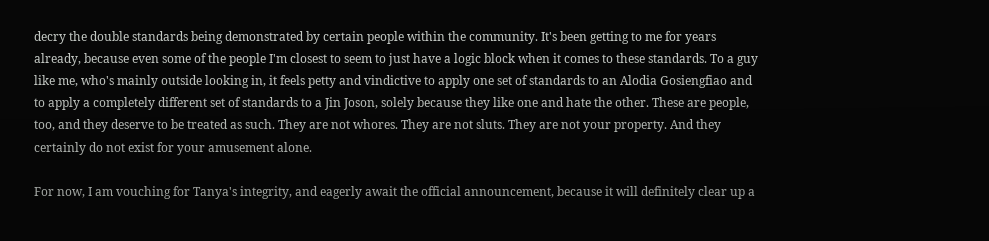decry the double standards being demonstrated by certain people within the community. It's been getting to me for years already, because even some of the people I'm closest to seem to just have a logic block when it comes to these standards. To a guy like me, who's mainly outside looking in, it feels petty and vindictive to apply one set of standards to an Alodia Gosiengfiao and to apply a completely different set of standards to a Jin Joson, solely because they like one and hate the other. These are people, too, and they deserve to be treated as such. They are not whores. They are not sluts. They are not your property. And they certainly do not exist for your amusement alone.

For now, I am vouching for Tanya's integrity, and eagerly await the official announcement, because it will definitely clear up a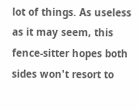lot of things. As useless as it may seem, this fence-sitter hopes both sides won't resort to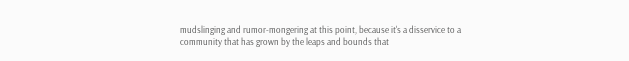mudslinging and rumor-mongering at this point, because it's a disservice to a community that has grown by the leaps and bounds that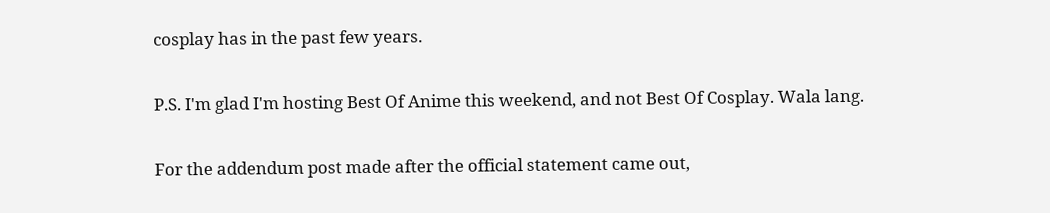cosplay has in the past few years.

P.S. I'm glad I'm hosting Best Of Anime this weekend, and not Best Of Cosplay. Wala lang.

For the addendum post made after the official statement came out,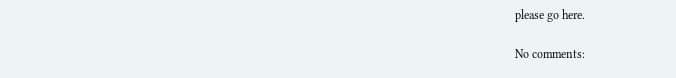please go here.

No comments: